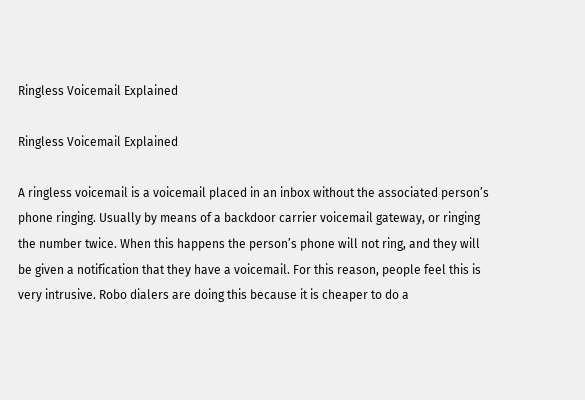Ringless Voicemail Explained

Ringless Voicemail Explained

A ringless voicemail is a voicemail placed in an inbox without the associated person’s phone ringing. Usually by means of a backdoor carrier voicemail gateway, or ringing the number twice. When this happens the person’s phone will not ring, and they will be given a notification that they have a voicemail. For this reason, people feel this is very intrusive. Robo dialers are doing this because it is cheaper to do a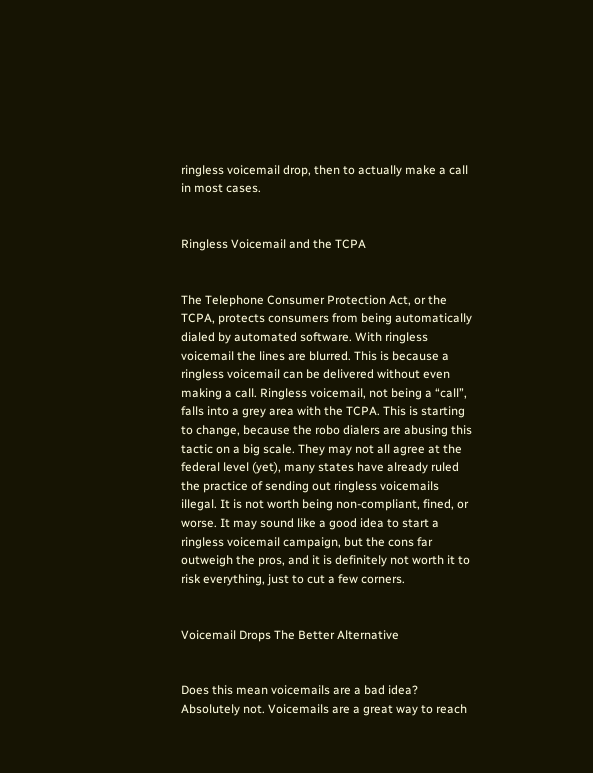ringless voicemail drop, then to actually make a call in most cases.


Ringless Voicemail and the TCPA


The Telephone Consumer Protection Act, or the TCPA, protects consumers from being automatically dialed by automated software. With ringless voicemail the lines are blurred. This is because a ringless voicemail can be delivered without even making a call. Ringless voicemail, not being a “call”, falls into a grey area with the TCPA. This is starting to change, because the robo dialers are abusing this tactic on a big scale. They may not all agree at the federal level (yet), many states have already ruled the practice of sending out ringless voicemails illegal. It is not worth being non-compliant, fined, or worse. It may sound like a good idea to start a ringless voicemail campaign, but the cons far outweigh the pros, and it is definitely not worth it to risk everything, just to cut a few corners.


Voicemail Drops The Better Alternative


Does this mean voicemails are a bad idea? Absolutely not. Voicemails are a great way to reach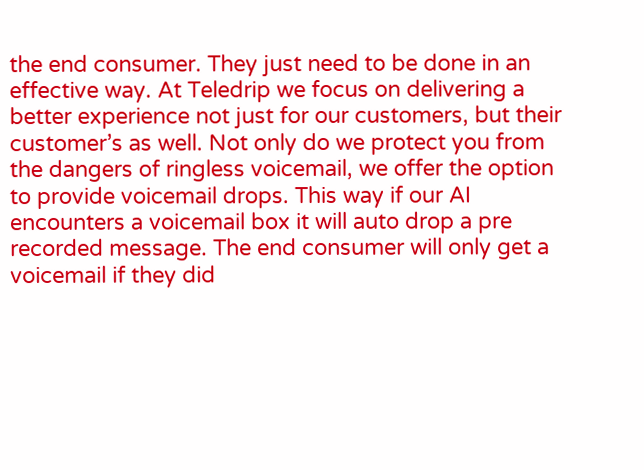the end consumer. They just need to be done in an effective way. At Teledrip we focus on delivering a better experience not just for our customers, but their customer’s as well. Not only do we protect you from the dangers of ringless voicemail, we offer the option to provide voicemail drops. This way if our AI encounters a voicemail box it will auto drop a pre recorded message. The end consumer will only get a voicemail if they did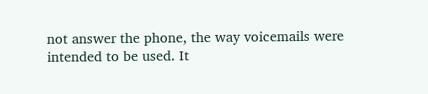not answer the phone, the way voicemails were intended to be used. It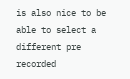is also nice to be able to select a different pre recorded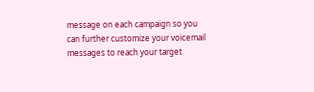message on each campaign so you can further customize your voicemail messages to reach your target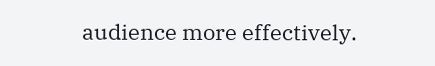audience more effectively.